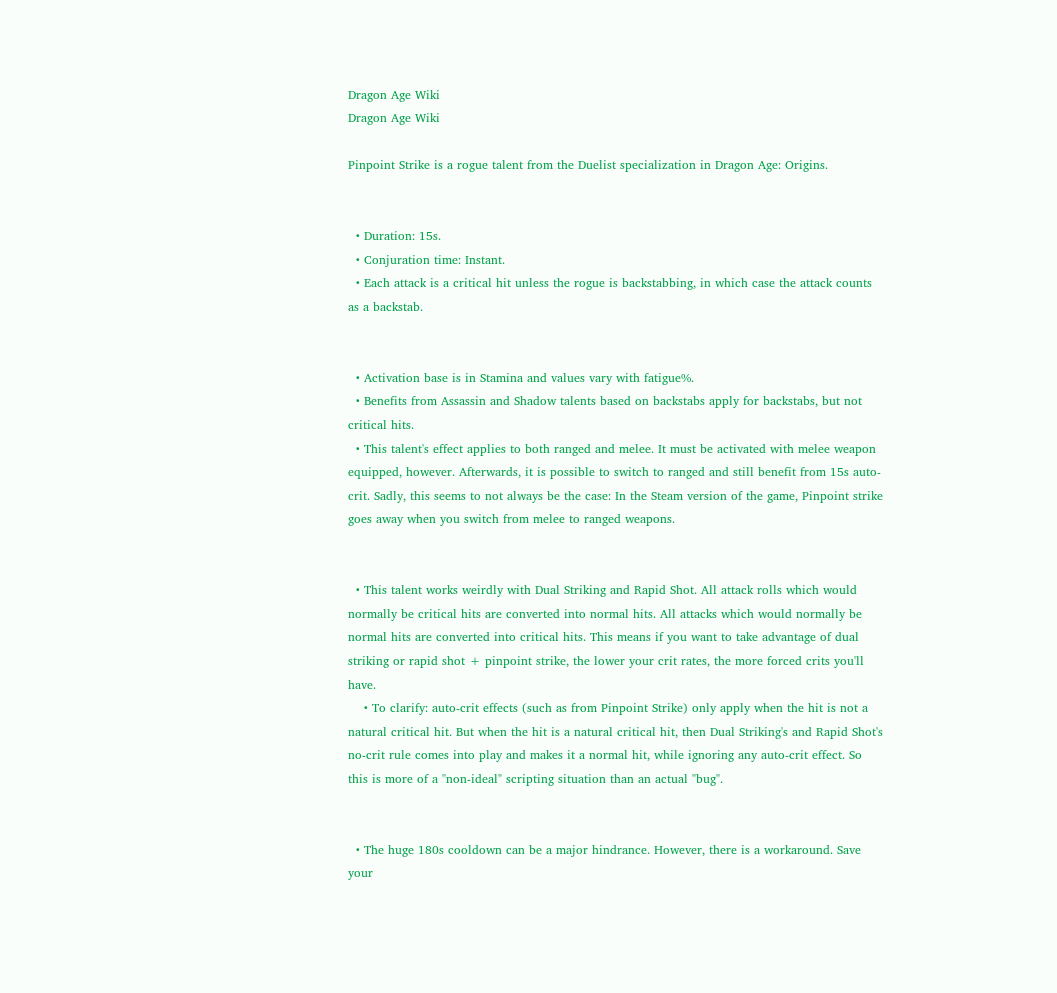Dragon Age Wiki
Dragon Age Wiki

Pinpoint Strike is a rogue talent from the Duelist specialization in Dragon Age: Origins.


  • Duration: 15s.
  • Conjuration time: Instant.
  • Each attack is a critical hit unless the rogue is backstabbing, in which case the attack counts as a backstab.


  • Activation base is in Stamina and values vary with fatigue%.
  • Benefits from Assassin and Shadow talents based on backstabs apply for backstabs, but not critical hits.
  • This talent's effect applies to both ranged and melee. It must be activated with melee weapon equipped, however. Afterwards, it is possible to switch to ranged and still benefit from 15s auto-crit. Sadly, this seems to not always be the case: In the Steam version of the game, Pinpoint strike goes away when you switch from melee to ranged weapons.


  • This talent works weirdly with Dual Striking and Rapid Shot. All attack rolls which would normally be critical hits are converted into normal hits. All attacks which would normally be normal hits are converted into critical hits. This means if you want to take advantage of dual striking or rapid shot + pinpoint strike, the lower your crit rates, the more forced crits you'll have.
    • To clarify: auto-crit effects (such as from Pinpoint Strike) only apply when the hit is not a natural critical hit. But when the hit is a natural critical hit, then Dual Striking's and Rapid Shot's no-crit rule comes into play and makes it a normal hit, while ignoring any auto-crit effect. So this is more of a "non-ideal" scripting situation than an actual "bug".


  • The huge 180s cooldown can be a major hindrance. However, there is a workaround. Save your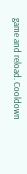game and reload. Cooldown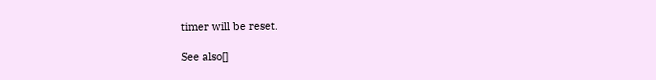timer will be reset.

See also[]